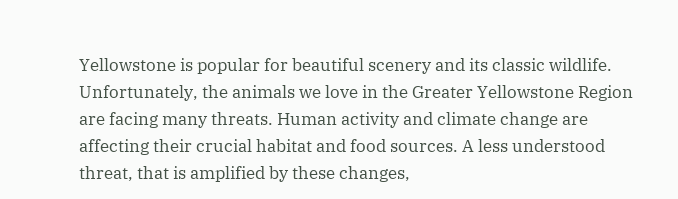Yellowstone is popular for beautiful scenery and its classic wildlife. Unfortunately, the animals we love in the Greater Yellowstone Region are facing many threats. Human activity and climate change are affecting their crucial habitat and food sources. A less understood threat, that is amplified by these changes,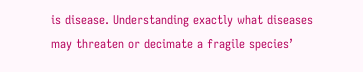is disease. Understanding exactly what diseases may threaten or decimate a fragile species’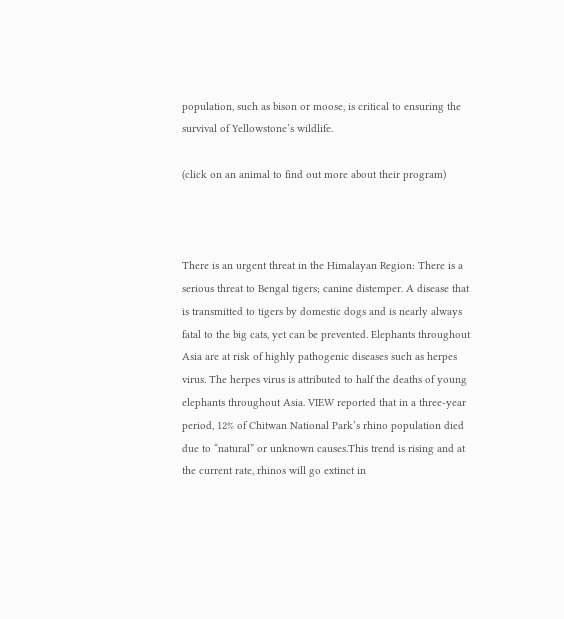population, such as bison or moose, is critical to ensuring the survival of Yellowstone’s wildlife.

(click on an animal to find out more about their program)



There is an urgent threat in the Himalayan Region: There is a serious threat to Bengal tigers; canine distemper. A disease that is transmitted to tigers by domestic dogs and is nearly always fatal to the big cats, yet can be prevented. Elephants throughout Asia are at risk of highly pathogenic diseases such as herpes virus. The herpes virus is attributed to half the deaths of young elephants throughout Asia. VIEW reported that in a three-year period, 12% of Chitwan National Park’s rhino population died due to “natural” or unknown causes.This trend is rising and at the current rate, rhinos will go extinct in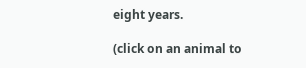eight years.

(click on an animal to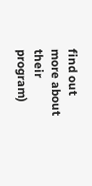find out more about their program)